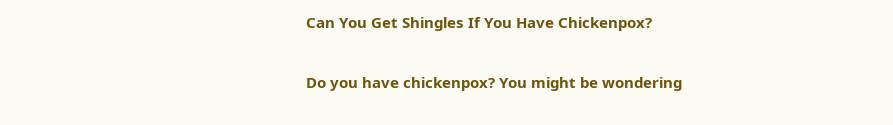Can You Get Shingles If You Have Chickenpox?

Do you have chickenpox? You might be wondering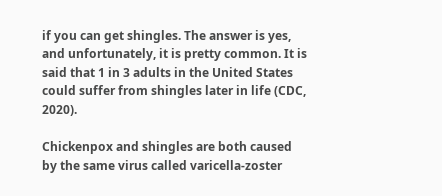if you can get shingles. The answer is yes, and unfortunately, it is pretty common. It is said that 1 in 3 adults in the United States could suffer from shingles later in life (CDC, 2020).

Chickenpox and shingles are both caused by the same virus called varicella-zoster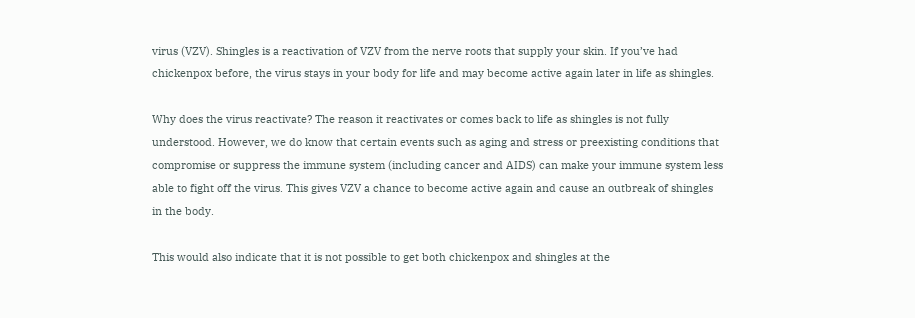virus (VZV). Shingles is a reactivation of VZV from the nerve roots that supply your skin. If you’ve had chickenpox before, the virus stays in your body for life and may become active again later in life as shingles.

Why does the virus reactivate? The reason it reactivates or comes back to life as shingles is not fully understood. However, we do know that certain events such as aging and stress or preexisting conditions that compromise or suppress the immune system (including cancer and AIDS) can make your immune system less able to fight off the virus. This gives VZV a chance to become active again and cause an outbreak of shingles in the body.

This would also indicate that it is not possible to get both chickenpox and shingles at the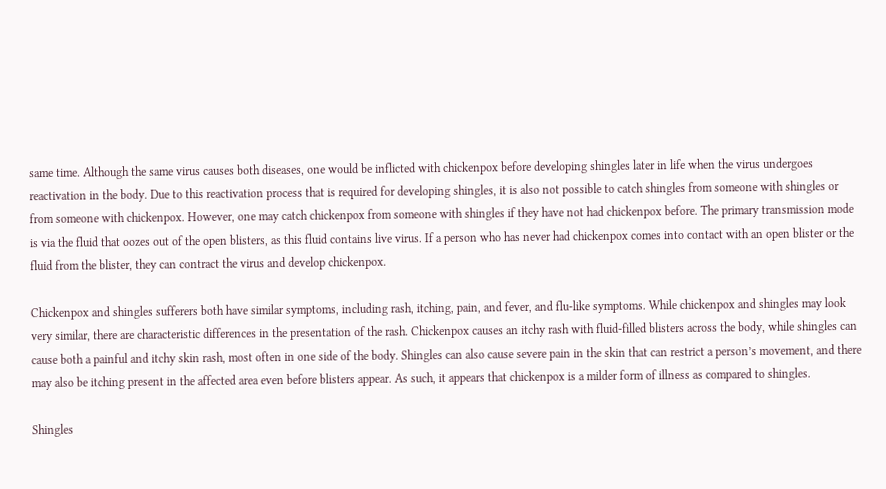same time. Although the same virus causes both diseases, one would be inflicted with chickenpox before developing shingles later in life when the virus undergoes reactivation in the body. Due to this reactivation process that is required for developing shingles, it is also not possible to catch shingles from someone with shingles or from someone with chickenpox. However, one may catch chickenpox from someone with shingles if they have not had chickenpox before. The primary transmission mode is via the fluid that oozes out of the open blisters, as this fluid contains live virus. If a person who has never had chickenpox comes into contact with an open blister or the fluid from the blister, they can contract the virus and develop chickenpox.

Chickenpox and shingles sufferers both have similar symptoms, including rash, itching, pain, and fever, and flu-like symptoms. While chickenpox and shingles may look very similar, there are characteristic differences in the presentation of the rash. Chickenpox causes an itchy rash with fluid-filled blisters across the body, while shingles can cause both a painful and itchy skin rash, most often in one side of the body. Shingles can also cause severe pain in the skin that can restrict a person’s movement, and there may also be itching present in the affected area even before blisters appear. As such, it appears that chickenpox is a milder form of illness as compared to shingles.

Shingles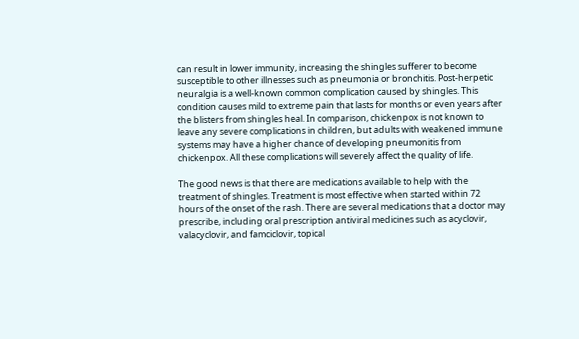can result in lower immunity, increasing the shingles sufferer to become susceptible to other illnesses such as pneumonia or bronchitis. Post-herpetic neuralgia is a well-known common complication caused by shingles. This condition causes mild to extreme pain that lasts for months or even years after the blisters from shingles heal. In comparison, chickenpox is not known to leave any severe complications in children, but adults with weakened immune systems may have a higher chance of developing pneumonitis from chickenpox. All these complications will severely affect the quality of life.

The good news is that there are medications available to help with the treatment of shingles. Treatment is most effective when started within 72 hours of the onset of the rash. There are several medications that a doctor may prescribe, including oral prescription antiviral medicines such as acyclovir, valacyclovir, and famciclovir, topical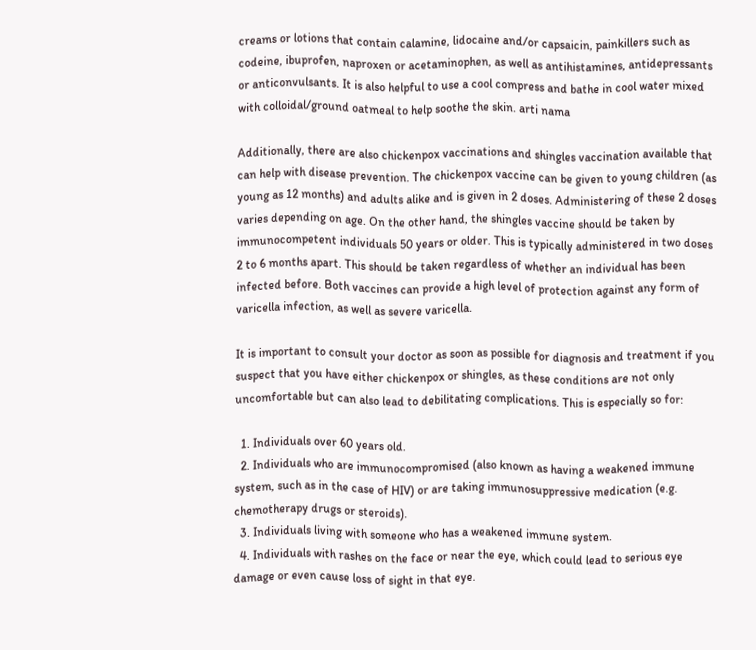creams or lotions that contain calamine, lidocaine and/or capsaicin, painkillers such as codeine, ibuprofen, naproxen or acetaminophen, as well as antihistamines, antidepressants or anticonvulsants. It is also helpful to use a cool compress and bathe in cool water mixed with colloidal/ground oatmeal to help soothe the skin. arti nama

Additionally, there are also chickenpox vaccinations and shingles vaccination available that can help with disease prevention. The chickenpox vaccine can be given to young children (as young as 12 months) and adults alike and is given in 2 doses. Administering of these 2 doses varies depending on age. On the other hand, the shingles vaccine should be taken by immunocompetent individuals 50 years or older. This is typically administered in two doses 2 to 6 months apart. This should be taken regardless of whether an individual has been infected before. Both vaccines can provide a high level of protection against any form of varicella infection, as well as severe varicella.

It is important to consult your doctor as soon as possible for diagnosis and treatment if you suspect that you have either chickenpox or shingles, as these conditions are not only uncomfortable but can also lead to debilitating complications. This is especially so for:

  1. Individuals over 60 years old.
  2. Individuals who are immunocompromised (also known as having a weakened immune system, such as in the case of HIV) or are taking immunosuppressive medication (e.g. chemotherapy drugs or steroids).
  3. Individuals living with someone who has a weakened immune system.
  4. Individuals with rashes on the face or near the eye, which could lead to serious eye damage or even cause loss of sight in that eye.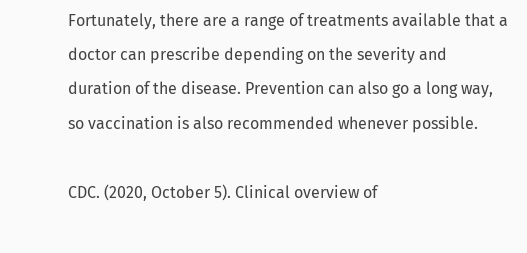Fortunately, there are a range of treatments available that a doctor can prescribe depending on the severity and duration of the disease. Prevention can also go a long way, so vaccination is also recommended whenever possible.

CDC. (2020, October 5). Clinical overview of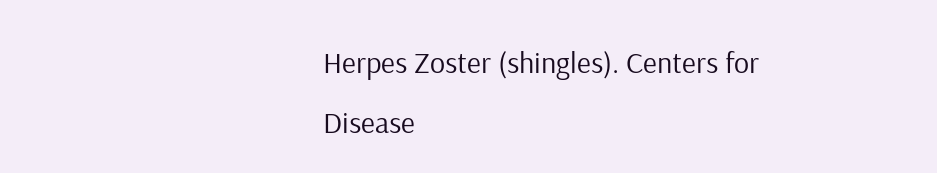Herpes Zoster (shingles). Centers for Disease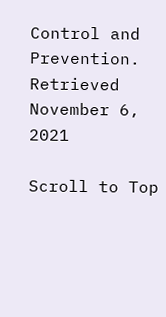Control and Prevention. Retrieved November 6, 2021

Scroll to Top